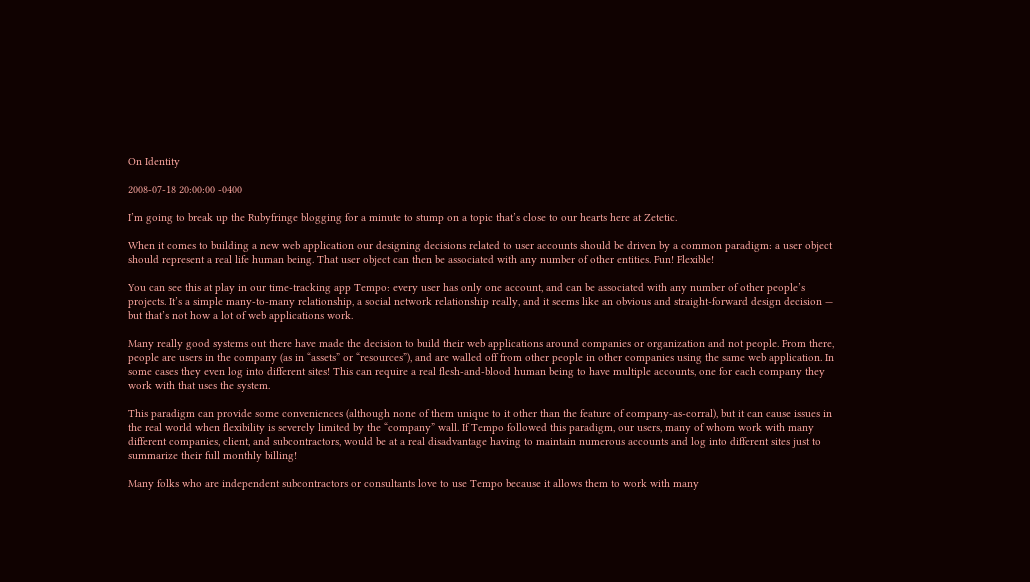On Identity

2008-07-18 20:00:00 -0400

I’m going to break up the Rubyfringe blogging for a minute to stump on a topic that’s close to our hearts here at Zetetic.

When it comes to building a new web application our designing decisions related to user accounts should be driven by a common paradigm: a user object should represent a real life human being. That user object can then be associated with any number of other entities. Fun! Flexible!

You can see this at play in our time-tracking app Tempo: every user has only one account, and can be associated with any number of other people’s projects. It’s a simple many-to-many relationship, a social network relationship really, and it seems like an obvious and straight-forward design decision — but that’s not how a lot of web applications work.

Many really good systems out there have made the decision to build their web applications around companies or organization and not people. From there, people are users in the company (as in “assets” or “resources”), and are walled off from other people in other companies using the same web application. In some cases they even log into different sites! This can require a real flesh-and-blood human being to have multiple accounts, one for each company they work with that uses the system.

This paradigm can provide some conveniences (although none of them unique to it other than the feature of company-as-corral), but it can cause issues in the real world when flexibility is severely limited by the “company” wall. If Tempo followed this paradigm, our users, many of whom work with many different companies, client, and subcontractors, would be at a real disadvantage having to maintain numerous accounts and log into different sites just to summarize their full monthly billing!

Many folks who are independent subcontractors or consultants love to use Tempo because it allows them to work with many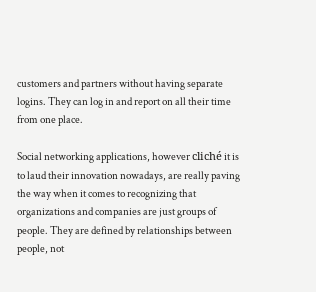customers and partners without having separate logins. They can log in and report on all their time from one place.

Social networking applications, however cliché it is to laud their innovation nowadays, are really paving the way when it comes to recognizing that organizations and companies are just groups of people. They are defined by relationships between people, not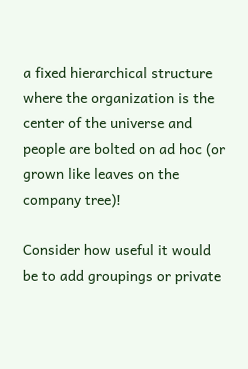a fixed hierarchical structure where the organization is the center of the universe and people are bolted on ad hoc (or grown like leaves on the company tree)!

Consider how useful it would be to add groupings or private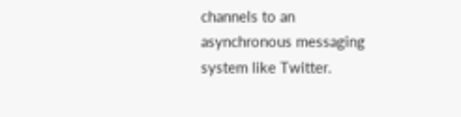channels to an asynchronous messaging system like Twitter.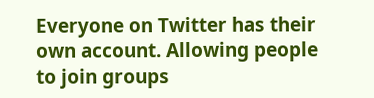Everyone on Twitter has their own account. Allowing people to join groups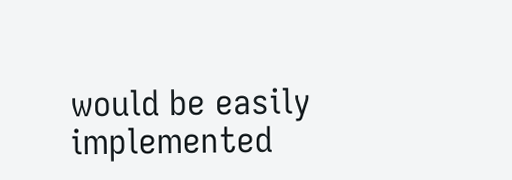would be easily implemented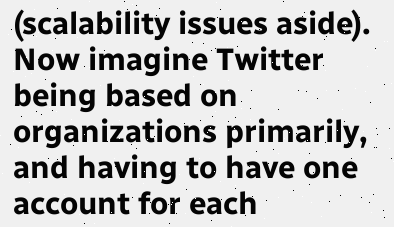(scalability issues aside). Now imagine Twitter being based on organizations primarily, and having to have one account for each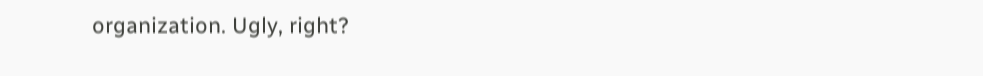organization. Ugly, right?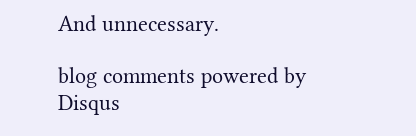And unnecessary.

blog comments powered by Disqus